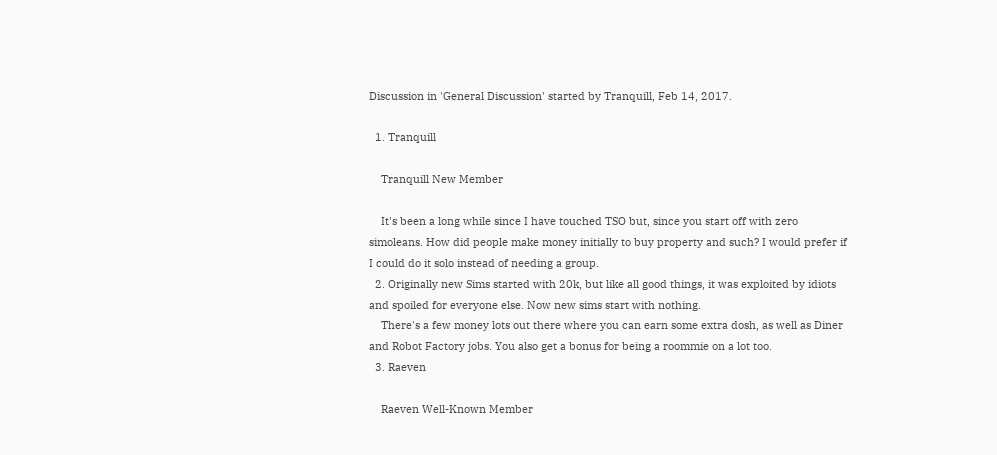Discussion in 'General Discussion' started by Tranquill, Feb 14, 2017.

  1. Tranquill

    Tranquill New Member

    It's been a long while since I have touched TSO but, since you start off with zero simoleans. How did people make money initially to buy property and such? I would prefer if I could do it solo instead of needing a group.
  2. Originally new Sims started with 20k, but like all good things, it was exploited by idiots and spoiled for everyone else. Now new sims start with nothing.
    There's a few money lots out there where you can earn some extra dosh, as well as Diner and Robot Factory jobs. You also get a bonus for being a roommie on a lot too.
  3. Raeven

    Raeven Well-Known Member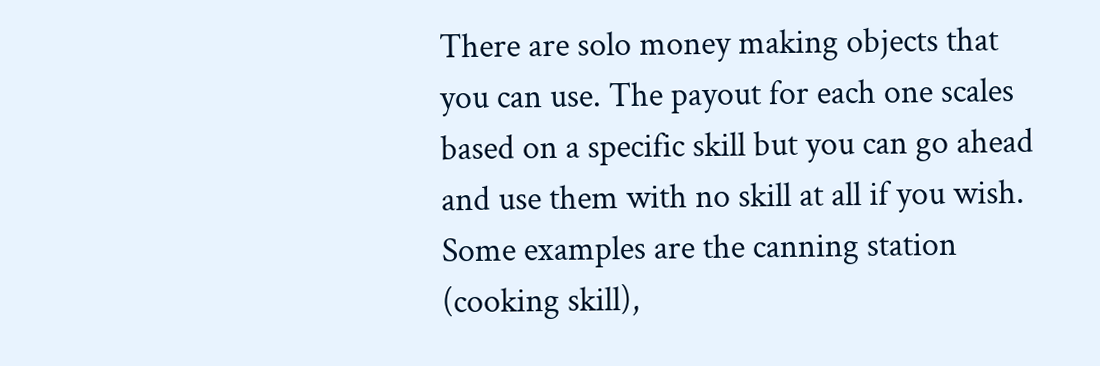There are solo money making objects that you can use. The payout for each one scales based on a specific skill but you can go ahead and use them with no skill at all if you wish. Some examples are the canning station (cooking skill),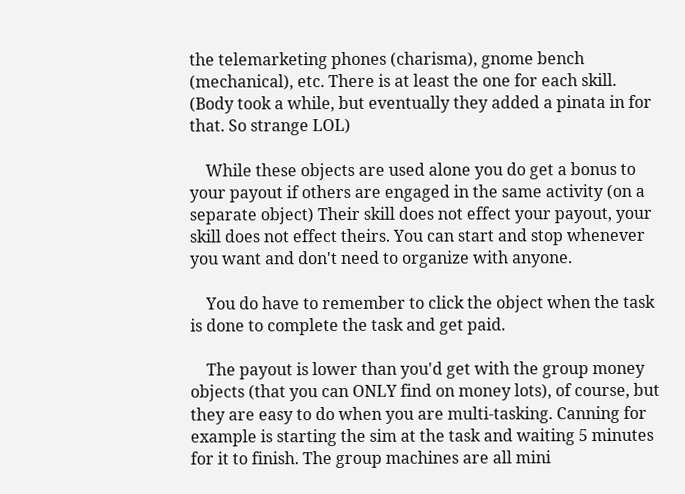the telemarketing phones (charisma), gnome bench (mechanical), etc. There is at least the one for each skill. (Body took a while, but eventually they added a pinata in for that. So strange LOL)

    While these objects are used alone you do get a bonus to your payout if others are engaged in the same activity (on a separate object) Their skill does not effect your payout, your skill does not effect theirs. You can start and stop whenever you want and don't need to organize with anyone.

    You do have to remember to click the object when the task is done to complete the task and get paid.

    The payout is lower than you'd get with the group money objects (that you can ONLY find on money lots), of course, but they are easy to do when you are multi-tasking. Canning for example is starting the sim at the task and waiting 5 minutes for it to finish. The group machines are all mini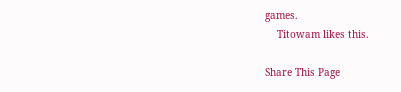games.
    Titowam likes this.

Share This Page